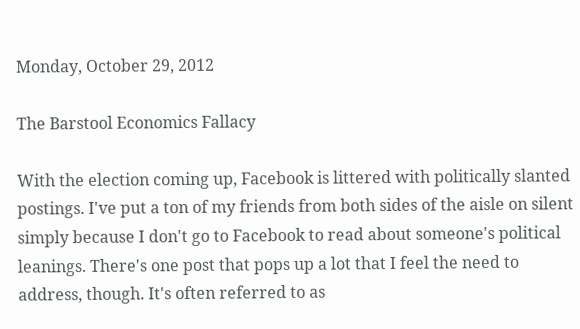Monday, October 29, 2012

The Barstool Economics Fallacy

With the election coming up, Facebook is littered with politically slanted postings. I've put a ton of my friends from both sides of the aisle on silent simply because I don't go to Facebook to read about someone's political leanings. There's one post that pops up a lot that I feel the need to address, though. It's often referred to as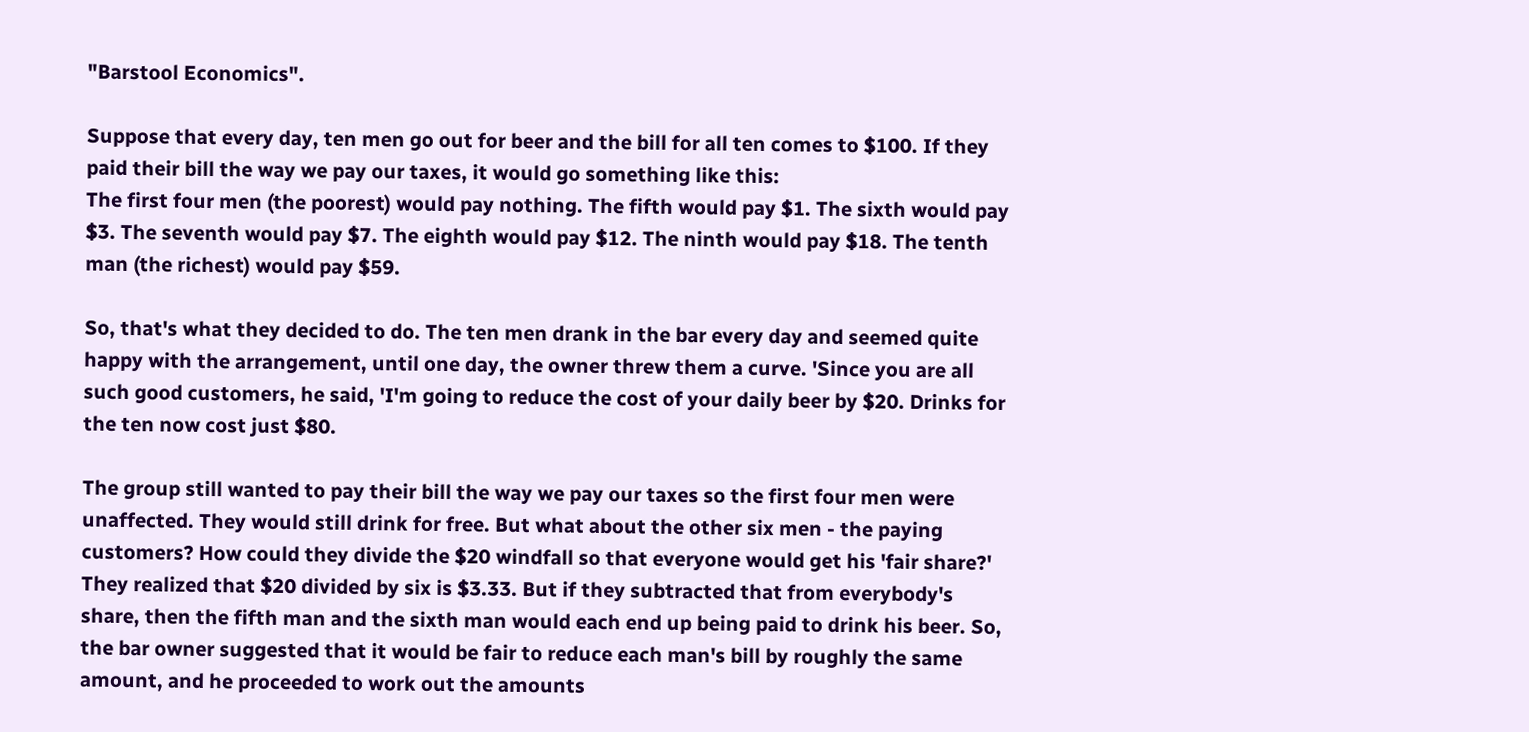"Barstool Economics".

Suppose that every day, ten men go out for beer and the bill for all ten comes to $100. If they paid their bill the way we pay our taxes, it would go something like this:
The first four men (the poorest) would pay nothing. The fifth would pay $1. The sixth would pay $3. The seventh would pay $7. The eighth would pay $12. The ninth would pay $18. The tenth man (the richest) would pay $59.

So, that's what they decided to do. The ten men drank in the bar every day and seemed quite happy with the arrangement, until one day, the owner threw them a curve. 'Since you are all such good customers, he said, 'I'm going to reduce the cost of your daily beer by $20. Drinks for the ten now cost just $80.

The group still wanted to pay their bill the way we pay our taxes so the first four men were unaffected. They would still drink for free. But what about the other six men - the paying customers? How could they divide the $20 windfall so that everyone would get his 'fair share?' They realized that $20 divided by six is $3.33. But if they subtracted that from everybody's share, then the fifth man and the sixth man would each end up being paid to drink his beer. So, the bar owner suggested that it would be fair to reduce each man's bill by roughly the same amount, and he proceeded to work out the amounts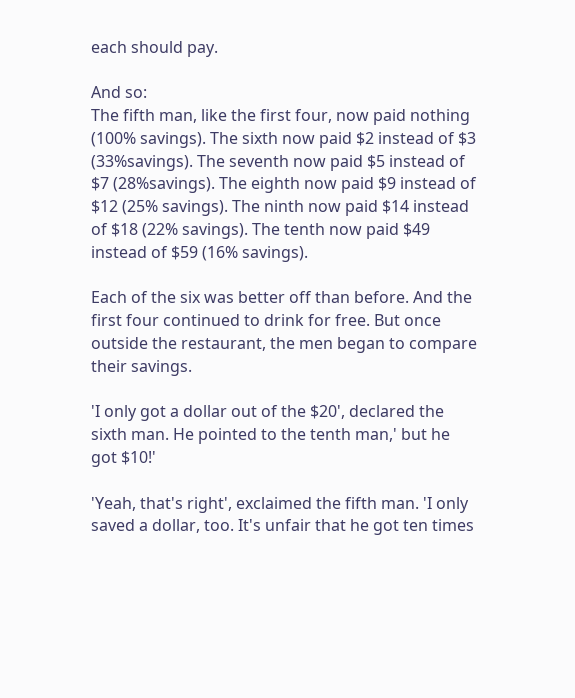each should pay.

And so:
The fifth man, like the first four, now paid nothing (100% savings). The sixth now paid $2 instead of $3 (33%savings). The seventh now paid $5 instead of $7 (28%savings). The eighth now paid $9 instead of $12 (25% savings). The ninth now paid $14 instead of $18 (22% savings). The tenth now paid $49 instead of $59 (16% savings).

Each of the six was better off than before. And the first four continued to drink for free. But once outside the restaurant, the men began to compare their savings.

'I only got a dollar out of the $20', declared the sixth man. He pointed to the tenth man,' but he got $10!'

'Yeah, that's right', exclaimed the fifth man. 'I only saved a dollar, too. It's unfair that he got ten times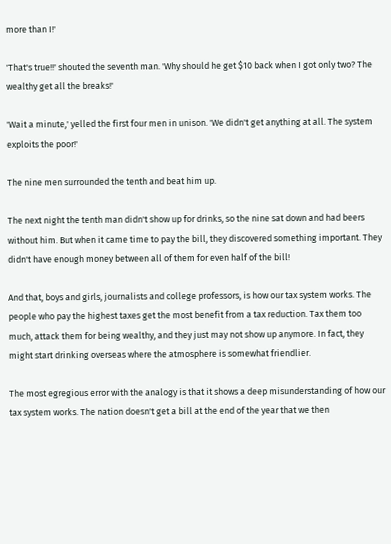more than I!'

'That's true!!' shouted the seventh man. 'Why should he get $10 back when I got only two? The wealthy get all the breaks!'

'Wait a minute,' yelled the first four men in unison. 'We didn't get anything at all. The system exploits the poor!'

The nine men surrounded the tenth and beat him up.

The next night the tenth man didn't show up for drinks, so the nine sat down and had beers without him. But when it came time to pay the bill, they discovered something important. They didn't have enough money between all of them for even half of the bill!

And that, boys and girls, journalists and college professors, is how our tax system works. The people who pay the highest taxes get the most benefit from a tax reduction. Tax them too much, attack them for being wealthy, and they just may not show up anymore. In fact, they might start drinking overseas where the atmosphere is somewhat friendlier.

The most egregious error with the analogy is that it shows a deep misunderstanding of how our tax system works. The nation doesn't get a bill at the end of the year that we then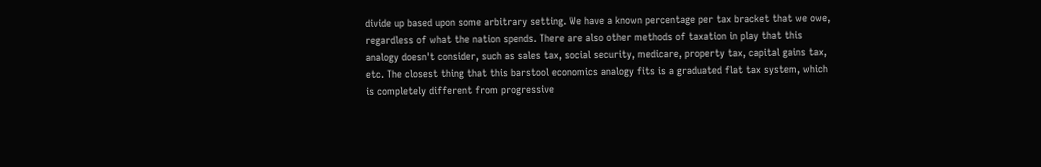divide up based upon some arbitrary setting. We have a known percentage per tax bracket that we owe, regardless of what the nation spends. There are also other methods of taxation in play that this analogy doesn't consider, such as sales tax, social security, medicare, property tax, capital gains tax, etc. The closest thing that this barstool economics analogy fits is a graduated flat tax system, which is completely different from progressive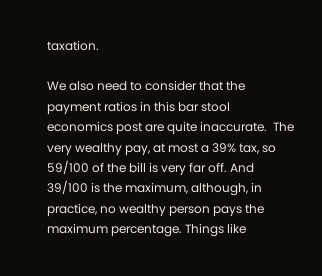taxation.

We also need to consider that the payment ratios in this bar stool economics post are quite inaccurate.  The very wealthy pay, at most a 39% tax, so 59/100 of the bill is very far off. And 39/100 is the maximum, although, in practice, no wealthy person pays the maximum percentage. Things like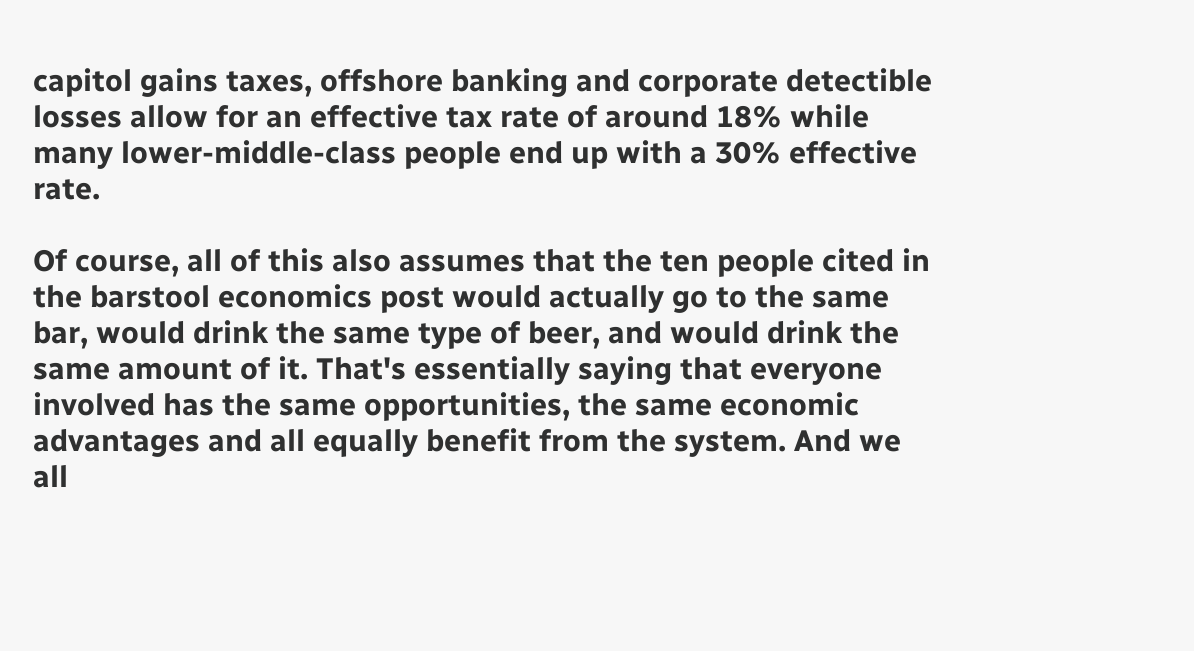capitol gains taxes, offshore banking and corporate detectible losses allow for an effective tax rate of around 18% while many lower-middle-class people end up with a 30% effective rate.

Of course, all of this also assumes that the ten people cited in the barstool economics post would actually go to the same bar, would drink the same type of beer, and would drink the same amount of it. That's essentially saying that everyone involved has the same opportunities, the same economic advantages and all equally benefit from the system. And we all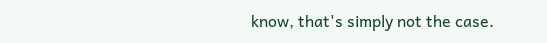know, that's simply not the case.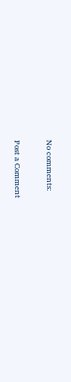No comments:

Post a Comment